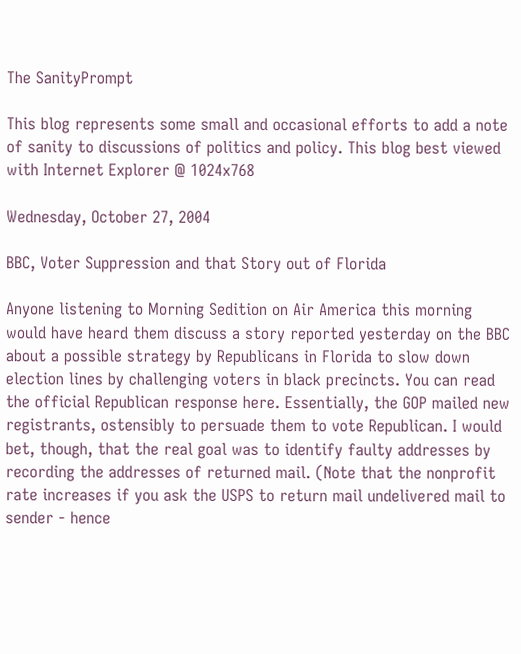The SanityPrompt

This blog represents some small and occasional efforts to add a note of sanity to discussions of politics and policy. This blog best viewed with Internet Explorer @ 1024x768

Wednesday, October 27, 2004

BBC, Voter Suppression and that Story out of Florida

Anyone listening to Morning Sedition on Air America this morning would have heard them discuss a story reported yesterday on the BBC about a possible strategy by Republicans in Florida to slow down election lines by challenging voters in black precincts. You can read the official Republican response here. Essentially, the GOP mailed new registrants, ostensibly to persuade them to vote Republican. I would bet, though, that the real goal was to identify faulty addresses by recording the addresses of returned mail. (Note that the nonprofit rate increases if you ask the USPS to return mail undelivered mail to sender - hence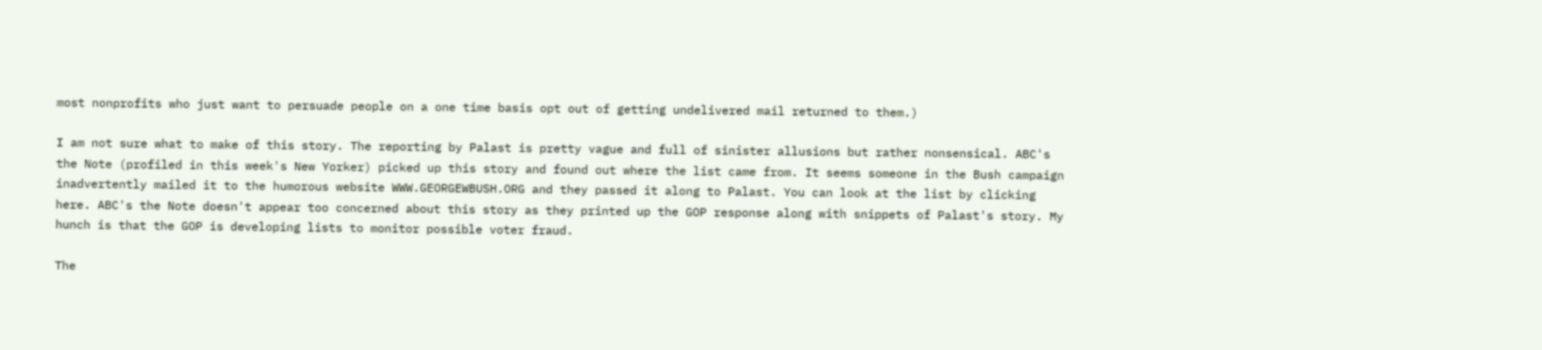most nonprofits who just want to persuade people on a one time basis opt out of getting undelivered mail returned to them.)

I am not sure what to make of this story. The reporting by Palast is pretty vague and full of sinister allusions but rather nonsensical. ABC's the Note (profiled in this week's New Yorker) picked up this story and found out where the list came from. It seems someone in the Bush campaign inadvertently mailed it to the humorous website WWW.GEORGEWBUSH.ORG and they passed it along to Palast. You can look at the list by clicking here. ABC's the Note doesn't appear too concerned about this story as they printed up the GOP response along with snippets of Palast's story. My hunch is that the GOP is developing lists to monitor possible voter fraud.

The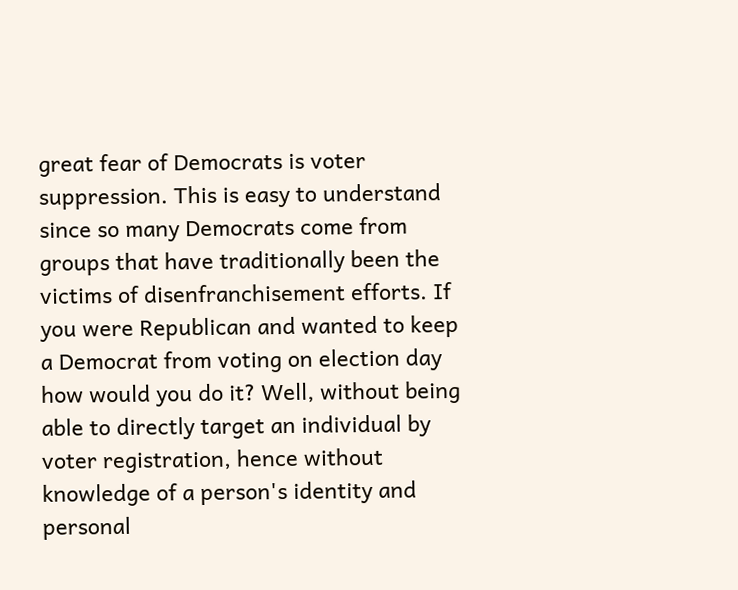great fear of Democrats is voter suppression. This is easy to understand since so many Democrats come from groups that have traditionally been the victims of disenfranchisement efforts. If you were Republican and wanted to keep a Democrat from voting on election day how would you do it? Well, without being able to directly target an individual by voter registration, hence without knowledge of a person's identity and personal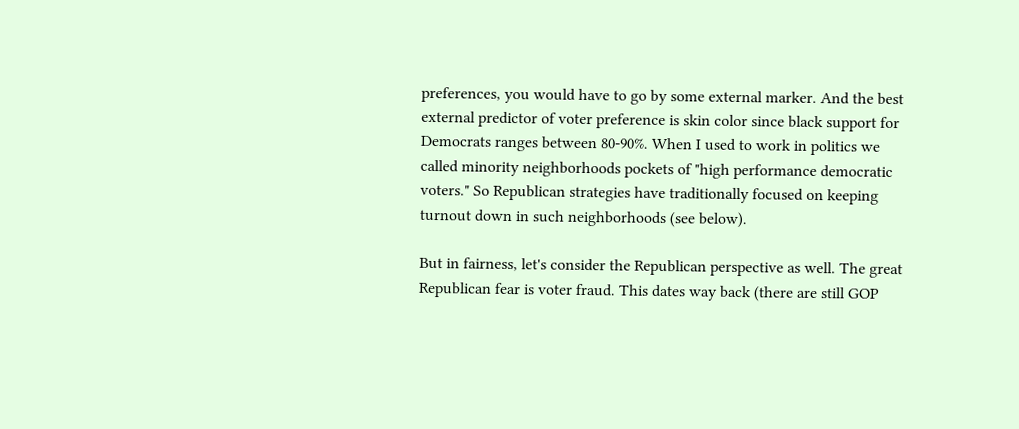preferences, you would have to go by some external marker. And the best external predictor of voter preference is skin color since black support for Democrats ranges between 80-90%. When I used to work in politics we called minority neighborhoods pockets of "high performance democratic voters." So Republican strategies have traditionally focused on keeping turnout down in such neighborhoods (see below).

But in fairness, let's consider the Republican perspective as well. The great Republican fear is voter fraud. This dates way back (there are still GOP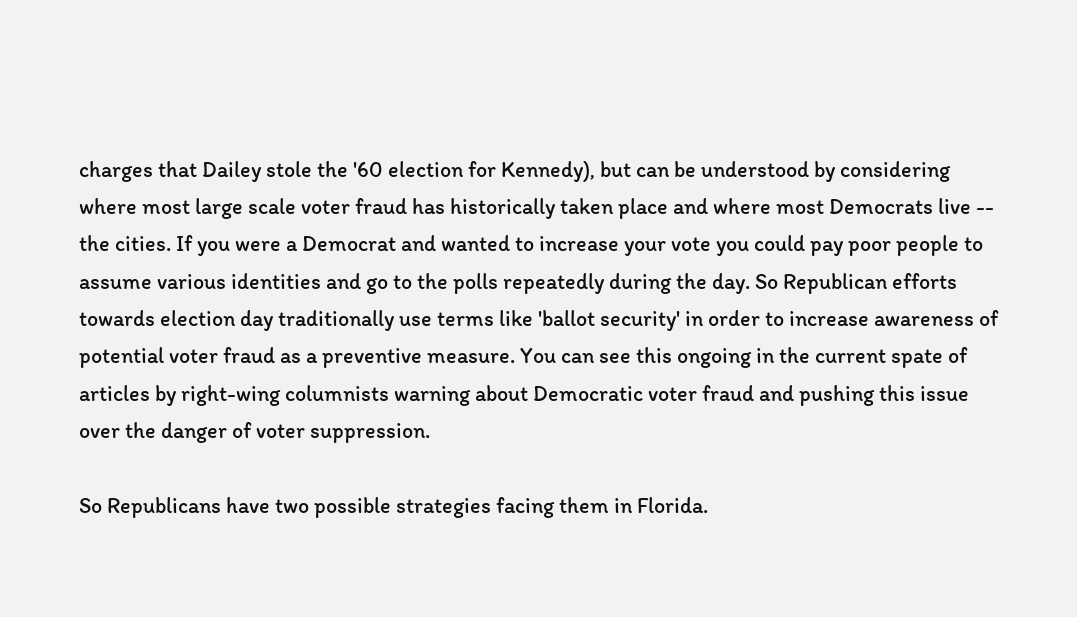charges that Dailey stole the '60 election for Kennedy), but can be understood by considering where most large scale voter fraud has historically taken place and where most Democrats live -- the cities. If you were a Democrat and wanted to increase your vote you could pay poor people to assume various identities and go to the polls repeatedly during the day. So Republican efforts towards election day traditionally use terms like 'ballot security' in order to increase awareness of potential voter fraud as a preventive measure. You can see this ongoing in the current spate of articles by right-wing columnists warning about Democratic voter fraud and pushing this issue over the danger of voter suppression.

So Republicans have two possible strategies facing them in Florida.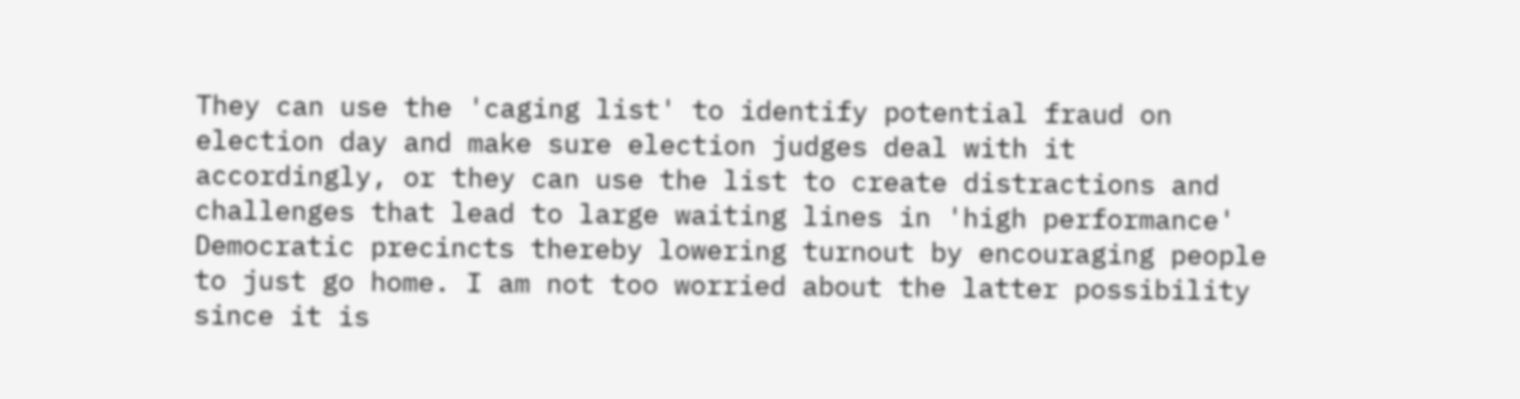They can use the 'caging list' to identify potential fraud on election day and make sure election judges deal with it accordingly, or they can use the list to create distractions and challenges that lead to large waiting lines in 'high performance' Democratic precincts thereby lowering turnout by encouraging people to just go home. I am not too worried about the latter possibility since it is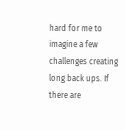hard for me to imagine a few challenges creating long back ups. If there are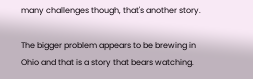many challenges though, that's another story.

The bigger problem appears to be brewing in Ohio and that is a story that bears watching.